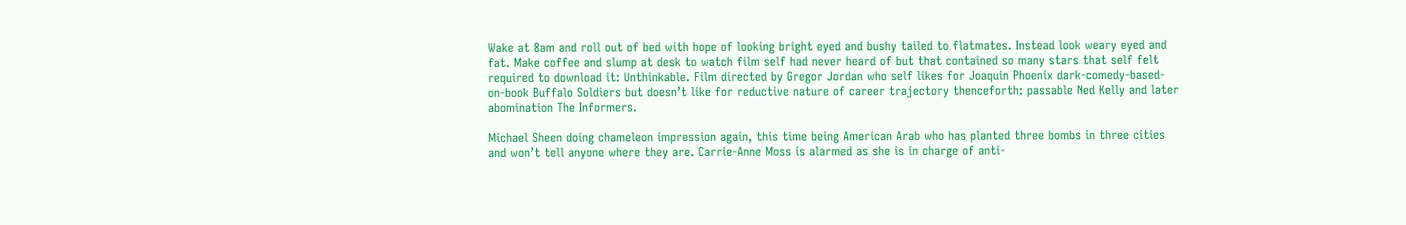Wake at 8am and roll out of bed with hope of looking bright eyed and bushy tailed to flatmates. Instead look weary eyed and fat. Make coffee and slump at desk to watch film self had never heard of but that contained so many stars that self felt required to download it: Unthinkable. Film directed by Gregor Jordan who self likes for Joaquin Phoenix dark-comedy-based-on-book Buffalo Soldiers but doesn’t like for reductive nature of career trajectory thenceforth: passable Ned Kelly and later abomination The Informers.

Michael Sheen doing chameleon impression again, this time being American Arab who has planted three bombs in three cities and won’t tell anyone where they are. Carrie-Anne Moss is alarmed as she is in charge of anti-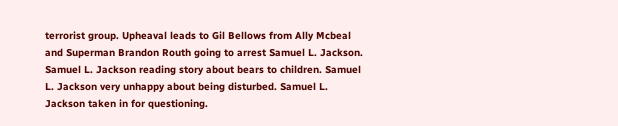terrorist group. Upheaval leads to Gil Bellows from Ally Mcbeal and Superman Brandon Routh going to arrest Samuel L. Jackson. Samuel L. Jackson reading story about bears to children. Samuel L. Jackson very unhappy about being disturbed. Samuel L. Jackson taken in for questioning.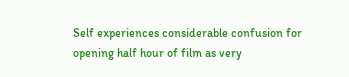Self experiences considerable confusion for opening half hour of film as very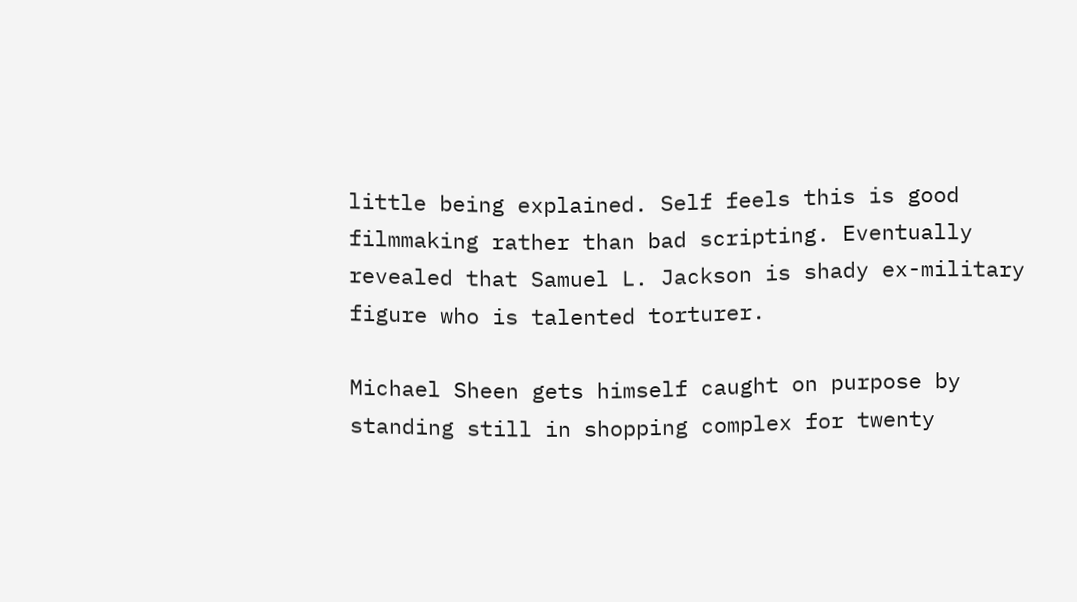little being explained. Self feels this is good filmmaking rather than bad scripting. Eventually revealed that Samuel L. Jackson is shady ex-military figure who is talented torturer.

Michael Sheen gets himself caught on purpose by standing still in shopping complex for twenty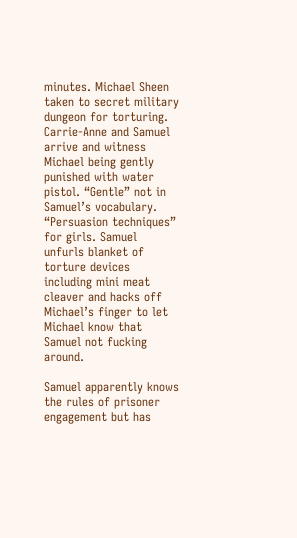minutes. Michael Sheen taken to secret military dungeon for torturing. Carrie-Anne and Samuel arrive and witness Michael being gently punished with water pistol. “Gentle” not in Samuel’s vocabulary. “Persuasion techniques” for girls. Samuel unfurls blanket of torture devices including mini meat cleaver and hacks off Michael’s finger to let Michael know that Samuel not fucking around.

Samuel apparently knows the rules of prisoner engagement but has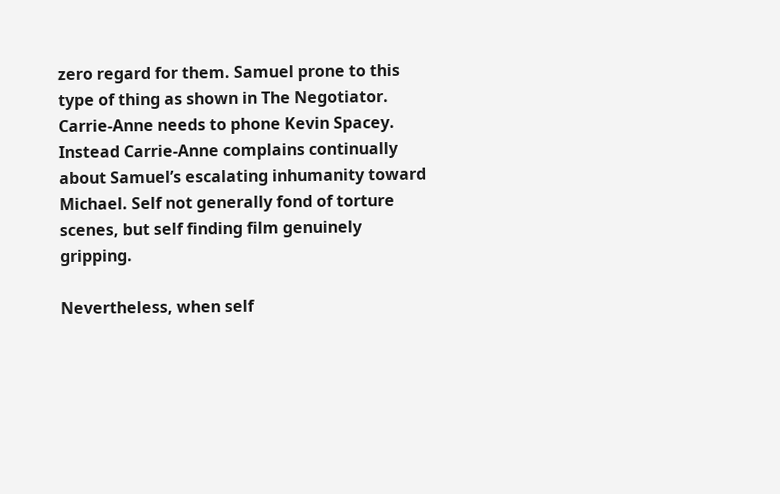zero regard for them. Samuel prone to this type of thing as shown in The Negotiator. Carrie-Anne needs to phone Kevin Spacey. Instead Carrie-Anne complains continually about Samuel’s escalating inhumanity toward Michael. Self not generally fond of torture scenes, but self finding film genuinely gripping.

Nevertheless, when self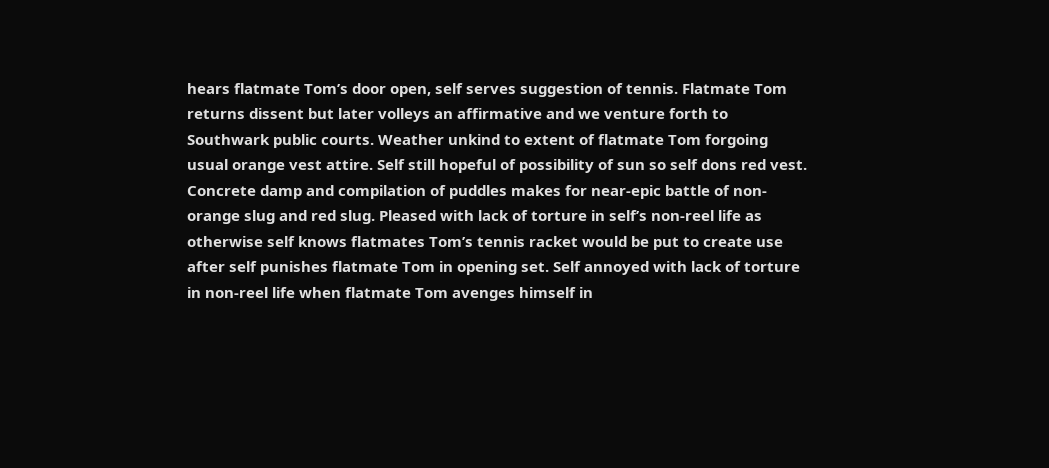hears flatmate Tom’s door open, self serves suggestion of tennis. Flatmate Tom returns dissent but later volleys an affirmative and we venture forth to Southwark public courts. Weather unkind to extent of flatmate Tom forgoing usual orange vest attire. Self still hopeful of possibility of sun so self dons red vest. Concrete damp and compilation of puddles makes for near-epic battle of non-orange slug and red slug. Pleased with lack of torture in self’s non-reel life as otherwise self knows flatmates Tom’s tennis racket would be put to create use after self punishes flatmate Tom in opening set. Self annoyed with lack of torture in non-reel life when flatmate Tom avenges himself in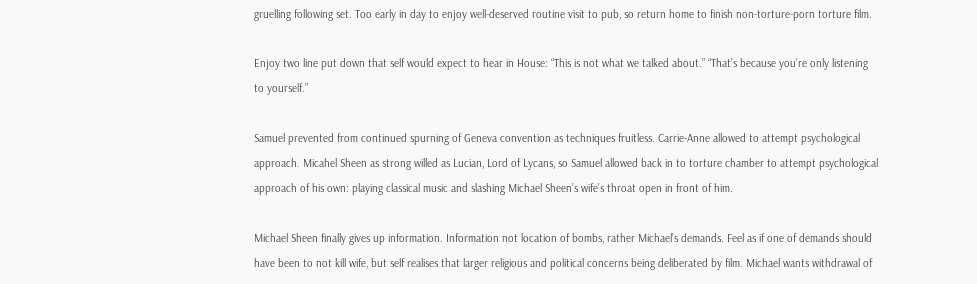gruelling following set. Too early in day to enjoy well-deserved routine visit to pub, so return home to finish non-torture-porn torture film.

Enjoy two line put down that self would expect to hear in House: “This is not what we talked about.” “That’s because you’re only listening to yourself.”

Samuel prevented from continued spurning of Geneva convention as techniques fruitless. Carrie-Anne allowed to attempt psychological approach. Micahel Sheen as strong willed as Lucian, Lord of Lycans, so Samuel allowed back in to torture chamber to attempt psychological approach of his own: playing classical music and slashing Michael Sheen’s wife’s throat open in front of him.

Michael Sheen finally gives up information. Information not location of bombs, rather Michael’s demands. Feel as if one of demands should have been to not kill wife, but self realises that larger religious and political concerns being deliberated by film. Michael wants withdrawal of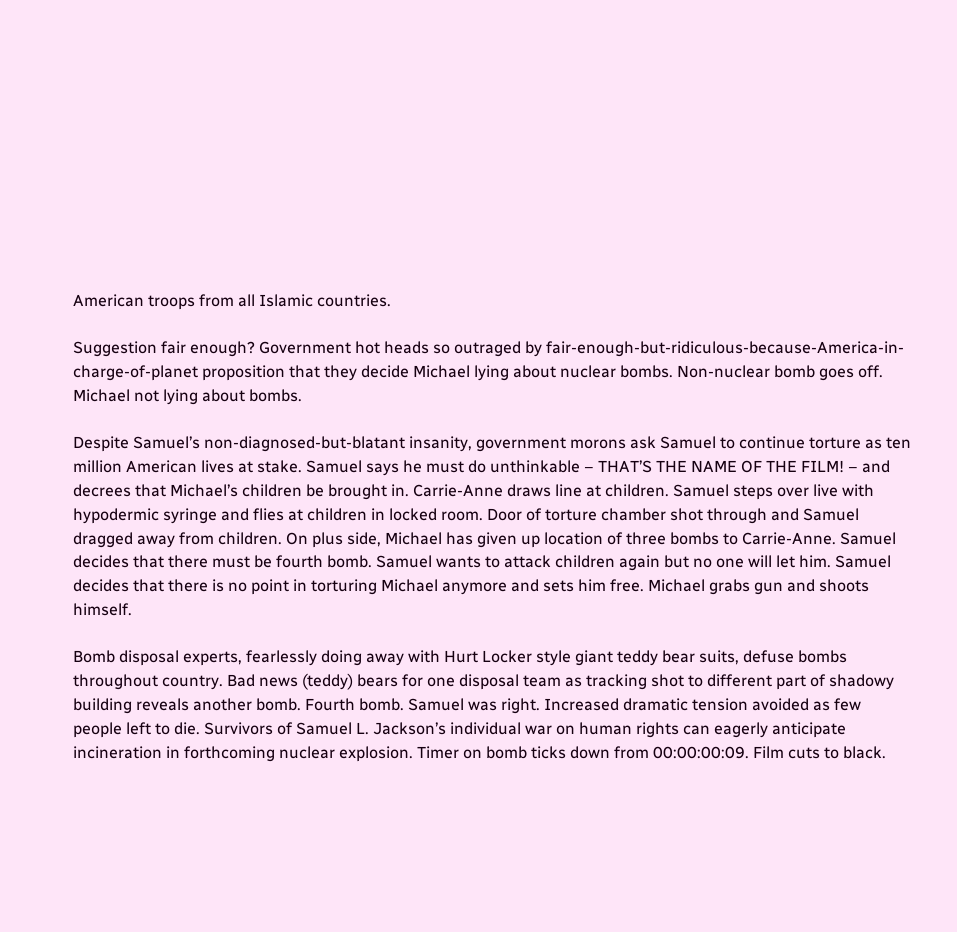American troops from all Islamic countries.

Suggestion fair enough? Government hot heads so outraged by fair-enough-but-ridiculous-because-America-in-charge-of-planet proposition that they decide Michael lying about nuclear bombs. Non-nuclear bomb goes off. Michael not lying about bombs.

Despite Samuel’s non-diagnosed-but-blatant insanity, government morons ask Samuel to continue torture as ten million American lives at stake. Samuel says he must do unthinkable – THAT’S THE NAME OF THE FILM! – and decrees that Michael’s children be brought in. Carrie-Anne draws line at children. Samuel steps over live with hypodermic syringe and flies at children in locked room. Door of torture chamber shot through and Samuel dragged away from children. On plus side, Michael has given up location of three bombs to Carrie-Anne. Samuel decides that there must be fourth bomb. Samuel wants to attack children again but no one will let him. Samuel decides that there is no point in torturing Michael anymore and sets him free. Michael grabs gun and shoots himself.

Bomb disposal experts, fearlessly doing away with Hurt Locker style giant teddy bear suits, defuse bombs throughout country. Bad news (teddy) bears for one disposal team as tracking shot to different part of shadowy building reveals another bomb. Fourth bomb. Samuel was right. Increased dramatic tension avoided as few people left to die. Survivors of Samuel L. Jackson’s individual war on human rights can eagerly anticipate incineration in forthcoming nuclear explosion. Timer on bomb ticks down from 00:00:00:09. Film cuts to black.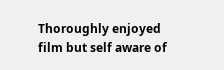Thoroughly enjoyed film but self aware of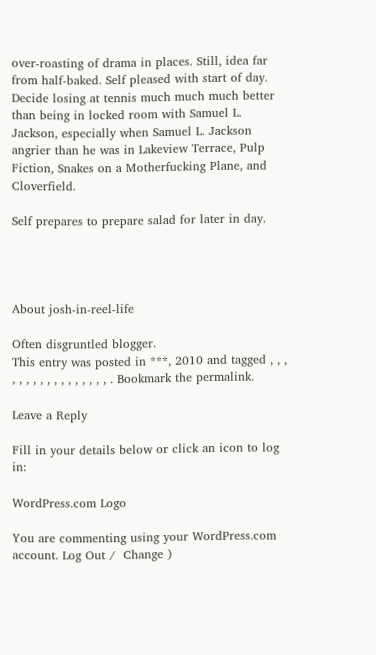over-roasting of drama in places. Still, idea far from half-baked. Self pleased with start of day. Decide losing at tennis much much much better than being in locked room with Samuel L. Jackson, especially when Samuel L. Jackson angrier than he was in Lakeview Terrace, Pulp Fiction, Snakes on a Motherfucking Plane, and Cloverfield.

Self prepares to prepare salad for later in day.




About josh-in-reel-life

Often disgruntled blogger.
This entry was posted in ***, 2010 and tagged , , , , , , , , , , , , , , , , , . Bookmark the permalink.

Leave a Reply

Fill in your details below or click an icon to log in:

WordPress.com Logo

You are commenting using your WordPress.com account. Log Out /  Change )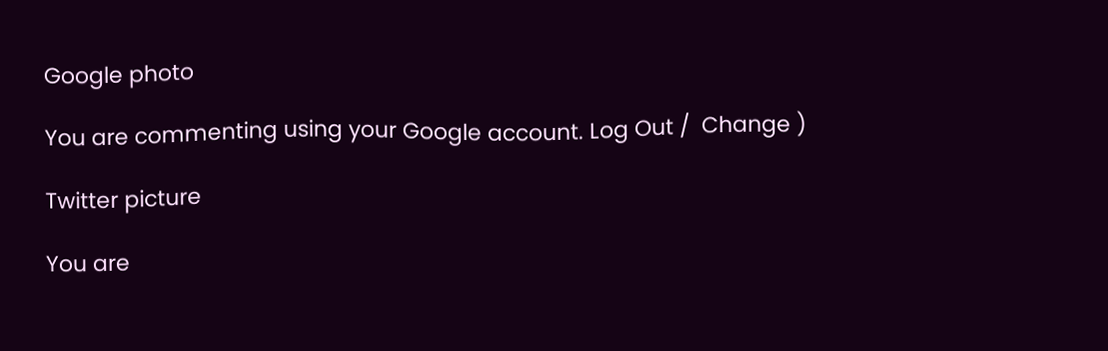Google photo

You are commenting using your Google account. Log Out /  Change )

Twitter picture

You are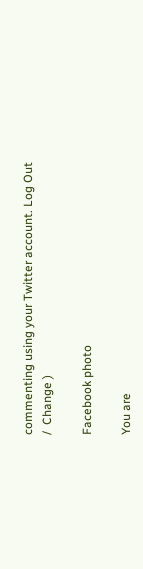commenting using your Twitter account. Log Out /  Change )

Facebook photo

You are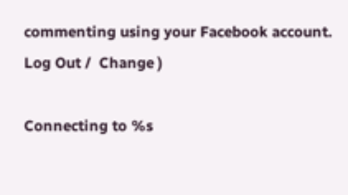commenting using your Facebook account. Log Out /  Change )

Connecting to %s